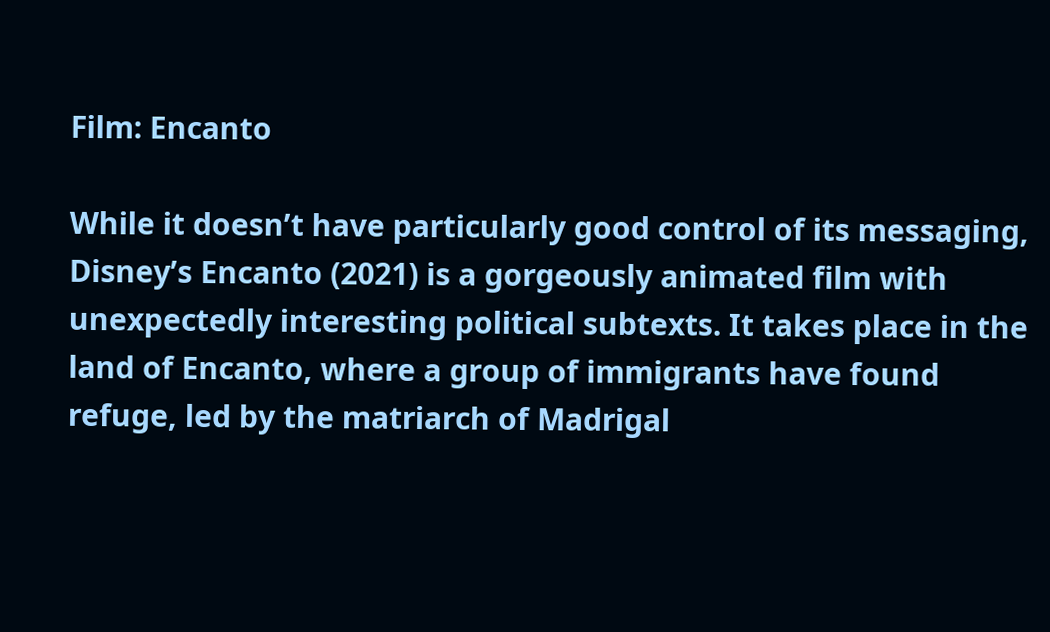Film: Encanto

While it doesn’t have particularly good control of its messaging, Disney’s Encanto (2021) is a gorgeously animated film with unexpectedly interesting political subtexts. It takes place in the land of Encanto, where a group of immigrants have found refuge, led by the matriarch of Madrigal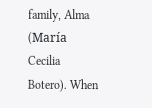family, Alma (María Cecilia Botero). When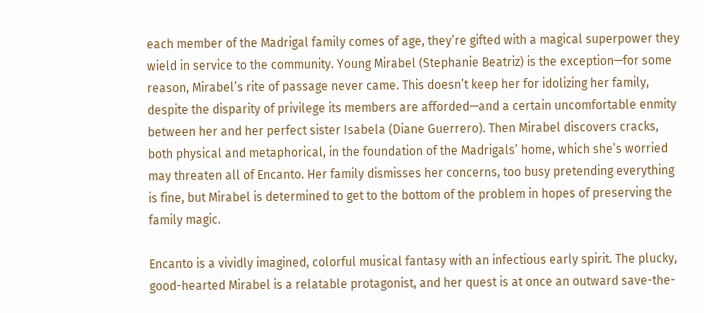each member of the Madrigal family comes of age, they’re gifted with a magical superpower they wield in service to the community. Young Mirabel (Stephanie Beatriz) is the exception—for some reason, Mirabel’s rite of passage never came. This doesn’t keep her for idolizing her family, despite the disparity of privilege its members are afforded—and a certain uncomfortable enmity between her and her perfect sister Isabela (Diane Guerrero). Then Mirabel discovers cracks, both physical and metaphorical, in the foundation of the Madrigals’ home, which she’s worried may threaten all of Encanto. Her family dismisses her concerns, too busy pretending everything is fine, but Mirabel is determined to get to the bottom of the problem in hopes of preserving the family magic.

Encanto is a vividly imagined, colorful musical fantasy with an infectious early spirit. The plucky, good-hearted Mirabel is a relatable protagonist, and her quest is at once an outward save-the-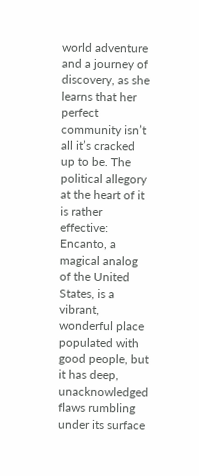world adventure and a journey of discovery, as she learns that her perfect community isn’t all it’s cracked up to be. The political allegory at the heart of it is rather effective: Encanto, a magical analog of the United States, is a vibrant, wonderful place populated with good people, but it has deep, unacknowledged flaws rumbling under its surface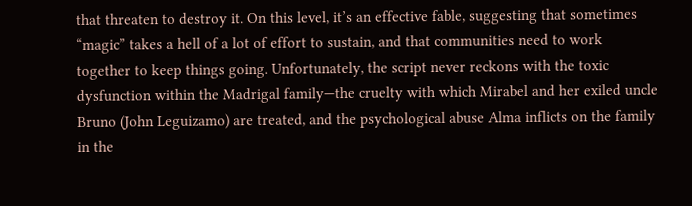that threaten to destroy it. On this level, it’s an effective fable, suggesting that sometimes “magic” takes a hell of a lot of effort to sustain, and that communities need to work together to keep things going. Unfortunately, the script never reckons with the toxic dysfunction within the Madrigal family—the cruelty with which Mirabel and her exiled uncle Bruno (John Leguizamo) are treated, and the psychological abuse Alma inflicts on the family in the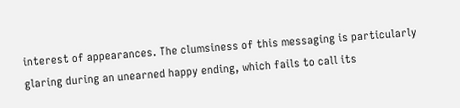interest of appearances. The clumsiness of this messaging is particularly glaring during an unearned happy ending, which fails to call its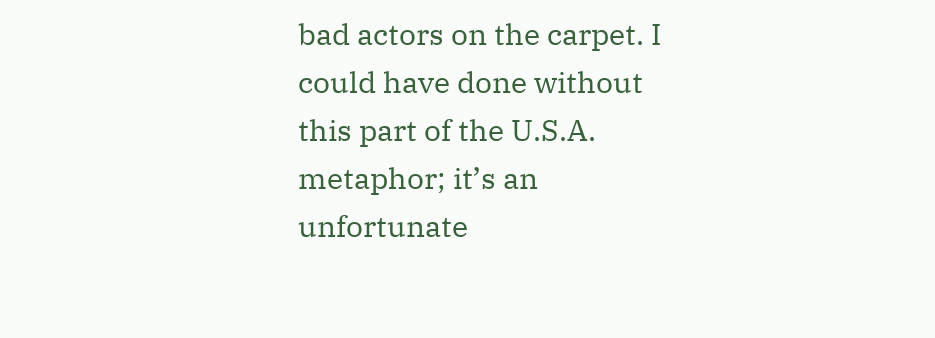bad actors on the carpet. I could have done without this part of the U.S.A. metaphor; it’s an unfortunate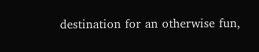destination for an otherwise fun,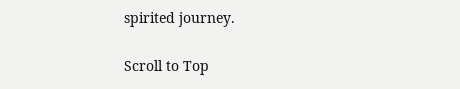spirited journey.

Scroll to Top